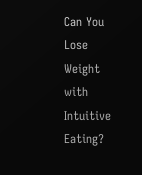Can You Lose Weight with Intuitive Eating?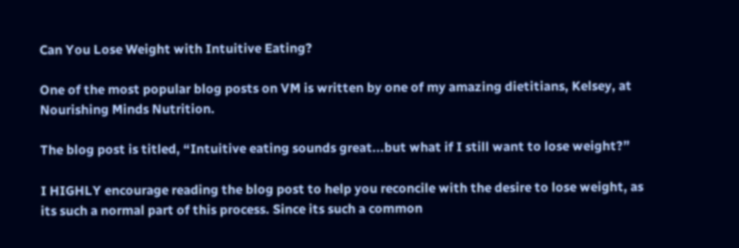Can You Lose Weight with Intuitive Eating?

One of the most popular blog posts on VM is written by one of my amazing dietitians, Kelsey, at Nourishing Minds Nutrition.

The blog post is titled, “Intuitive eating sounds great...but what if I still want to lose weight?”

I HIGHLY encourage reading the blog post to help you reconcile with the desire to lose weight, as its such a normal part of this process. Since its such a common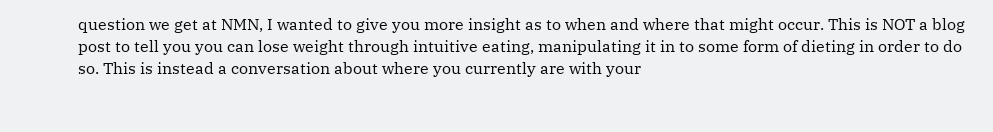question we get at NMN, I wanted to give you more insight as to when and where that might occur. This is NOT a blog post to tell you you can lose weight through intuitive eating, manipulating it in to some form of dieting in order to do so. This is instead a conversation about where you currently are with your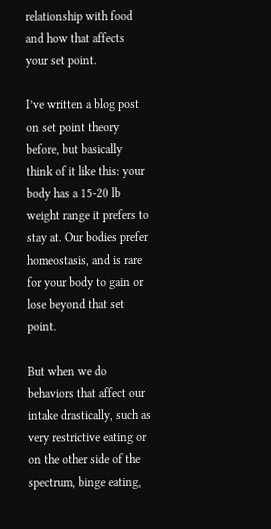relationship with food and how that affects your set point.

I’ve written a blog post on set point theory before, but basically think of it like this: your body has a 15-20 lb weight range it prefers to stay at. Our bodies prefer homeostasis, and is rare for your body to gain or lose beyond that set point.

But when we do behaviors that affect our intake drastically, such as very restrictive eating or on the other side of the spectrum, binge eating,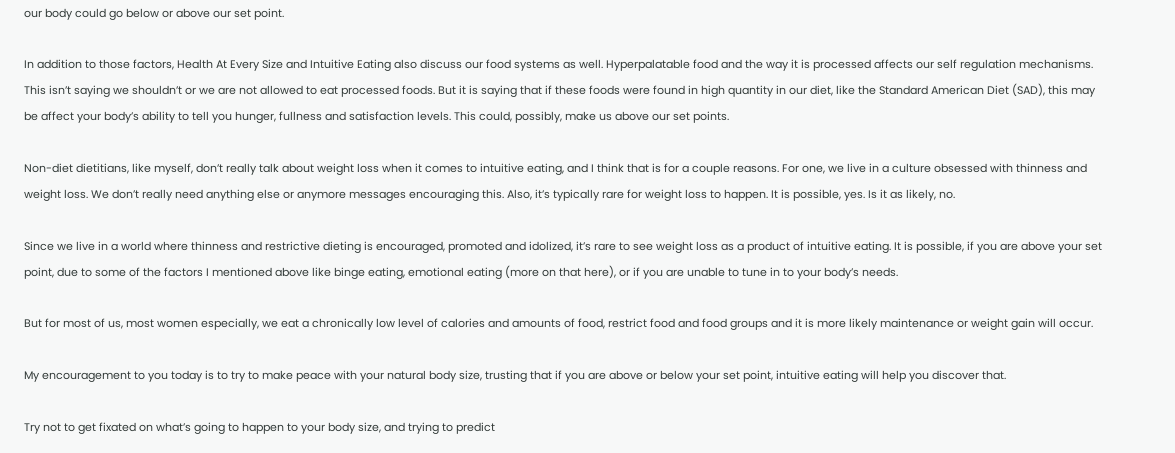our body could go below or above our set point.

In addition to those factors, Health At Every Size and Intuitive Eating also discuss our food systems as well. Hyperpalatable food and the way it is processed affects our self regulation mechanisms. This isn’t saying we shouldn’t or we are not allowed to eat processed foods. But it is saying that if these foods were found in high quantity in our diet, like the Standard American Diet (SAD), this may be affect your body’s ability to tell you hunger, fullness and satisfaction levels. This could, possibly, make us above our set points.

Non-diet dietitians, like myself, don’t really talk about weight loss when it comes to intuitive eating, and I think that is for a couple reasons. For one, we live in a culture obsessed with thinness and weight loss. We don’t really need anything else or anymore messages encouraging this. Also, it’s typically rare for weight loss to happen. It is possible, yes. Is it as likely, no.

Since we live in a world where thinness and restrictive dieting is encouraged, promoted and idolized, it’s rare to see weight loss as a product of intuitive eating. It is possible, if you are above your set point, due to some of the factors I mentioned above like binge eating, emotional eating (more on that here), or if you are unable to tune in to your body’s needs.

But for most of us, most women especially, we eat a chronically low level of calories and amounts of food, restrict food and food groups and it is more likely maintenance or weight gain will occur.

My encouragement to you today is to try to make peace with your natural body size, trusting that if you are above or below your set point, intuitive eating will help you discover that.

Try not to get fixated on what’s going to happen to your body size, and trying to predict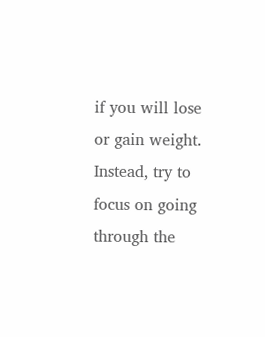if you will lose or gain weight. Instead, try to focus on going through the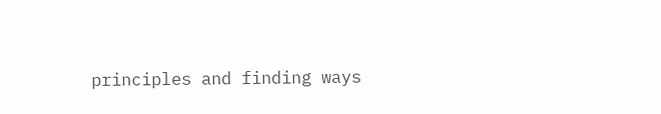principles and finding ways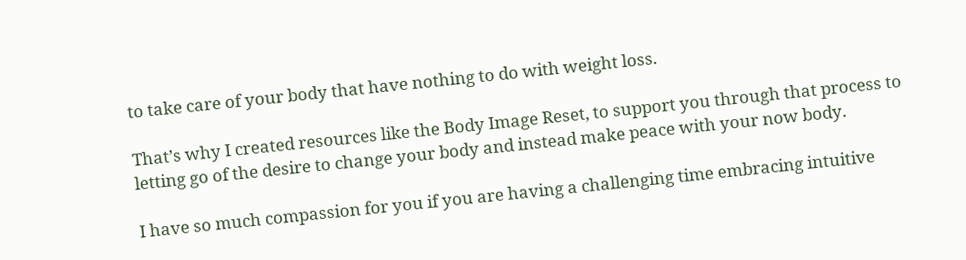to take care of your body that have nothing to do with weight loss.

That’s why I created resources like the Body Image Reset, to support you through that process to letting go of the desire to change your body and instead make peace with your now body.

I have so much compassion for you if you are having a challenging time embracing intuitive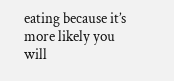eating because it’s more likely you will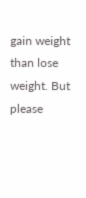gain weight than lose weight. But please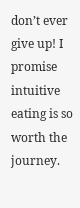don’t ever give up! I promise intuitive eating is so worth the journey.